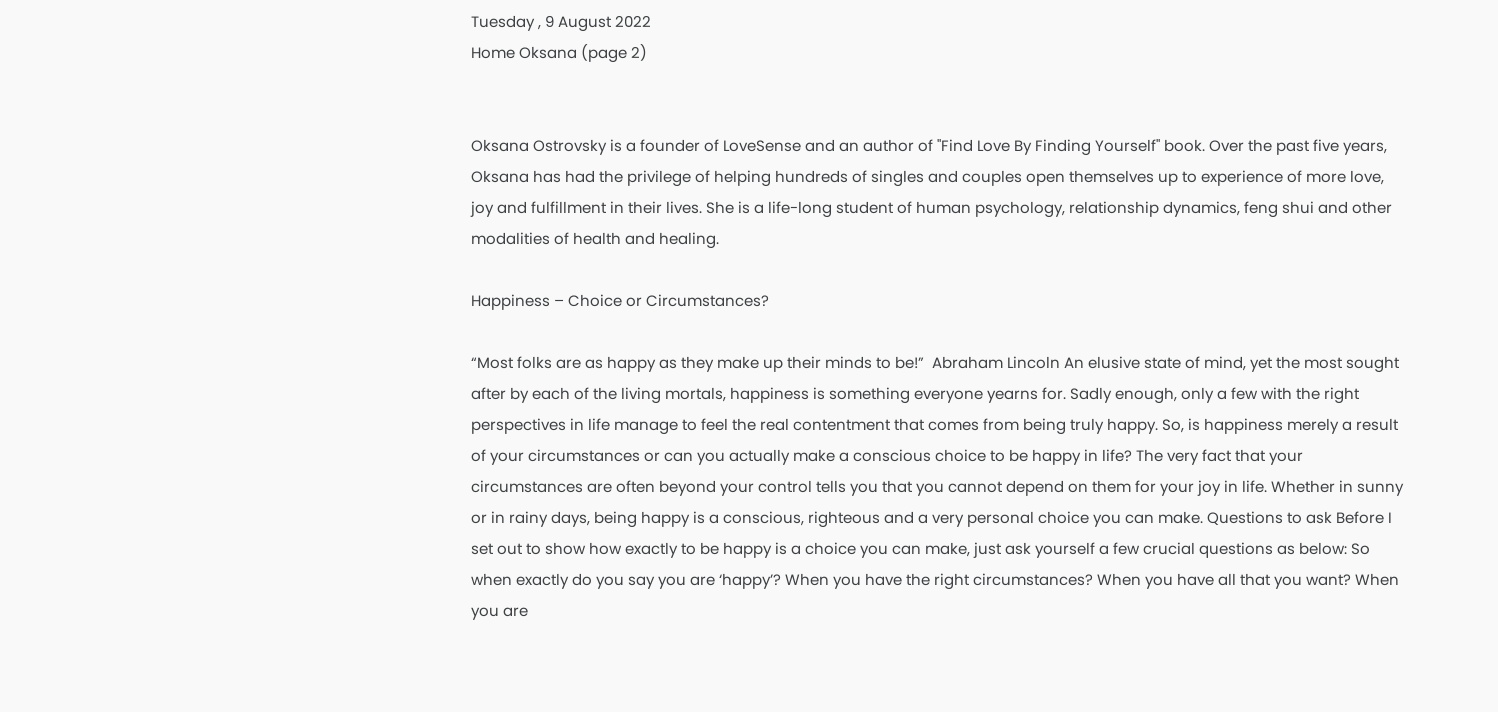Tuesday , 9 August 2022
Home Oksana (page 2)


Oksana Ostrovsky is a founder of LoveSense and an author of "Find Love By Finding Yourself" book. Over the past five years, Oksana has had the privilege of helping hundreds of singles and couples open themselves up to experience of more love, joy and fulfillment in their lives. She is a life-long student of human psychology, relationship dynamics, feng shui and other modalities of health and healing.

Happiness – Choice or Circumstances?

“Most folks are as happy as they make up their minds to be!”  Abraham Lincoln An elusive state of mind, yet the most sought after by each of the living mortals, happiness is something everyone yearns for. Sadly enough, only a few with the right perspectives in life manage to feel the real contentment that comes from being truly happy. So, is happiness merely a result of your circumstances or can you actually make a conscious choice to be happy in life? The very fact that your circumstances are often beyond your control tells you that you cannot depend on them for your joy in life. Whether in sunny or in rainy days, being happy is a conscious, righteous and a very personal choice you can make. Questions to ask Before I set out to show how exactly to be happy is a choice you can make, just ask yourself a few crucial questions as below: So when exactly do you say you are ‘happy’? When you have the right circumstances? When you have all that you want? When you are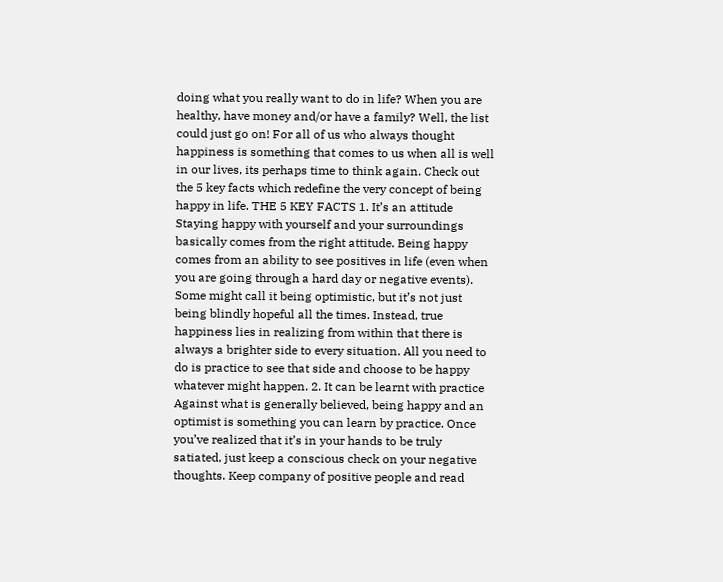doing what you really want to do in life? When you are healthy, have money and/or have a family? Well, the list could just go on! For all of us who always thought happiness is something that comes to us when all is well in our lives, its perhaps time to think again. Check out the 5 key facts which redefine the very concept of being happy in life. THE 5 KEY FACTS 1. It’s an attitude   Staying happy with yourself and your surroundings basically comes from the right attitude. Being happy comes from an ability to see positives in life (even when you are going through a hard day or negative events). Some might call it being optimistic, but it’s not just being blindly hopeful all the times. Instead, true happiness lies in realizing from within that there is always a brighter side to every situation. All you need to do is practice to see that side and choose to be happy whatever might happen. 2. It can be learnt with practice Against what is generally believed, being happy and an optimist is something you can learn by practice. Once you’ve realized that it’s in your hands to be truly satiated, just keep a conscious check on your negative thoughts. Keep company of positive people and read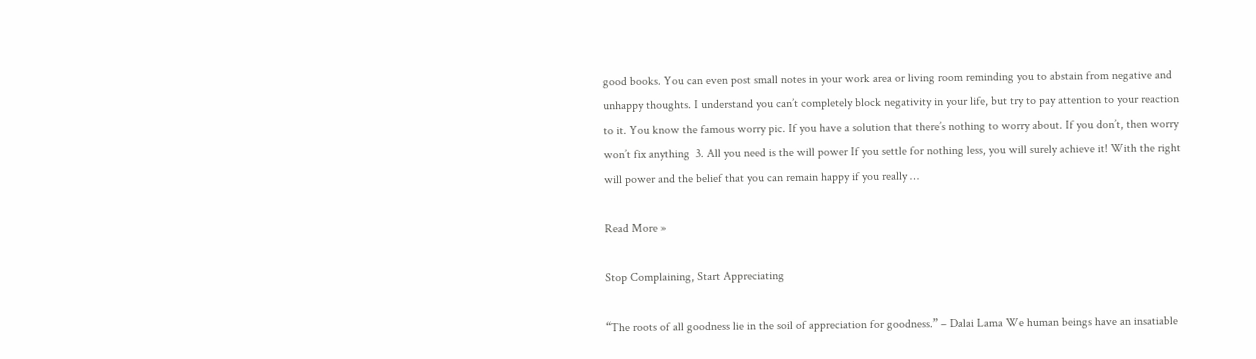good books. You can even post small notes in your work area or living room reminding you to abstain from negative and unhappy thoughts. I understand you can’t completely block negativity in your life, but try to pay attention to your reaction to it. You know the famous worry pic. If you have a solution that there’s nothing to worry about. If you don’t, then worry won’t fix anything  3. All you need is the will power If you settle for nothing less, you will surely achieve it! With the right will power and the belief that you can remain happy if you really …

Read More »

Stop Complaining, Start Appreciating

“The roots of all goodness lie in the soil of appreciation for goodness.” – Dalai Lama We human beings have an insatiable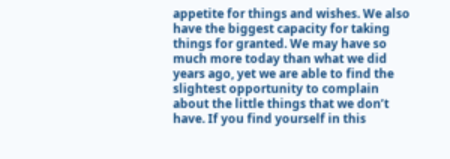appetite for things and wishes. We also have the biggest capacity for taking things for granted. We may have so much more today than what we did years ago, yet we are able to find the slightest opportunity to complain about the little things that we don’t have. If you find yourself in this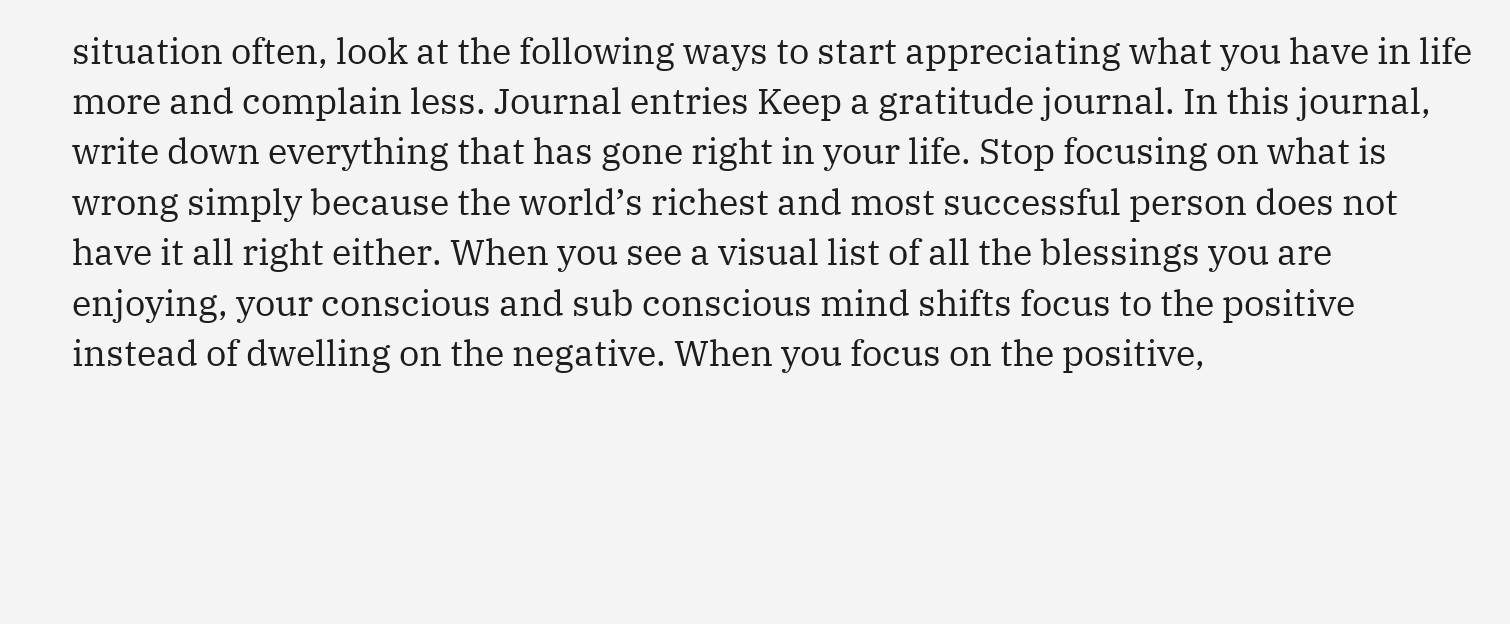situation often, look at the following ways to start appreciating what you have in life more and complain less. Journal entries Keep a gratitude journal. In this journal, write down everything that has gone right in your life. Stop focusing on what is wrong simply because the world’s richest and most successful person does not have it all right either. When you see a visual list of all the blessings you are enjoying, your conscious and sub conscious mind shifts focus to the positive instead of dwelling on the negative. When you focus on the positive,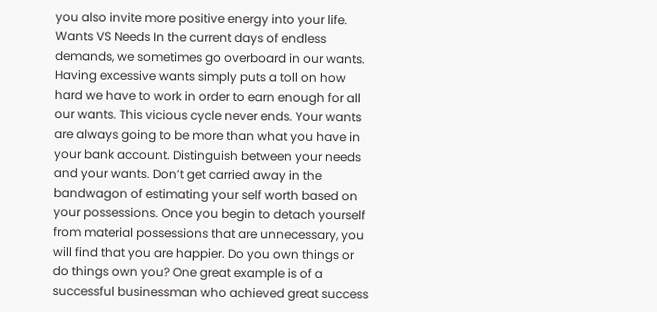you also invite more positive energy into your life. Wants VS Needs In the current days of endless demands, we sometimes go overboard in our wants. Having excessive wants simply puts a toll on how hard we have to work in order to earn enough for all our wants. This vicious cycle never ends. Your wants are always going to be more than what you have in your bank account. Distinguish between your needs and your wants. Don’t get carried away in the bandwagon of estimating your self worth based on your possessions. Once you begin to detach yourself from material possessions that are unnecessary, you will find that you are happier. Do you own things or do things own you? One great example is of a successful businessman who achieved great success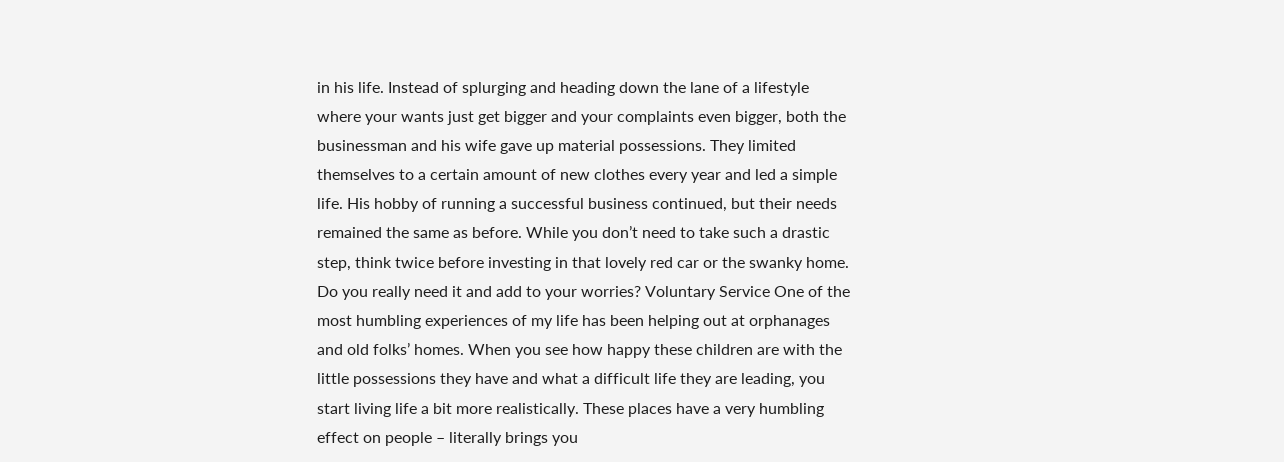in his life. Instead of splurging and heading down the lane of a lifestyle where your wants just get bigger and your complaints even bigger, both the businessman and his wife gave up material possessions. They limited themselves to a certain amount of new clothes every year and led a simple life. His hobby of running a successful business continued, but their needs remained the same as before. While you don’t need to take such a drastic step, think twice before investing in that lovely red car or the swanky home. Do you really need it and add to your worries? Voluntary Service One of the most humbling experiences of my life has been helping out at orphanages and old folks’ homes. When you see how happy these children are with the little possessions they have and what a difficult life they are leading, you start living life a bit more realistically. These places have a very humbling effect on people – literally brings you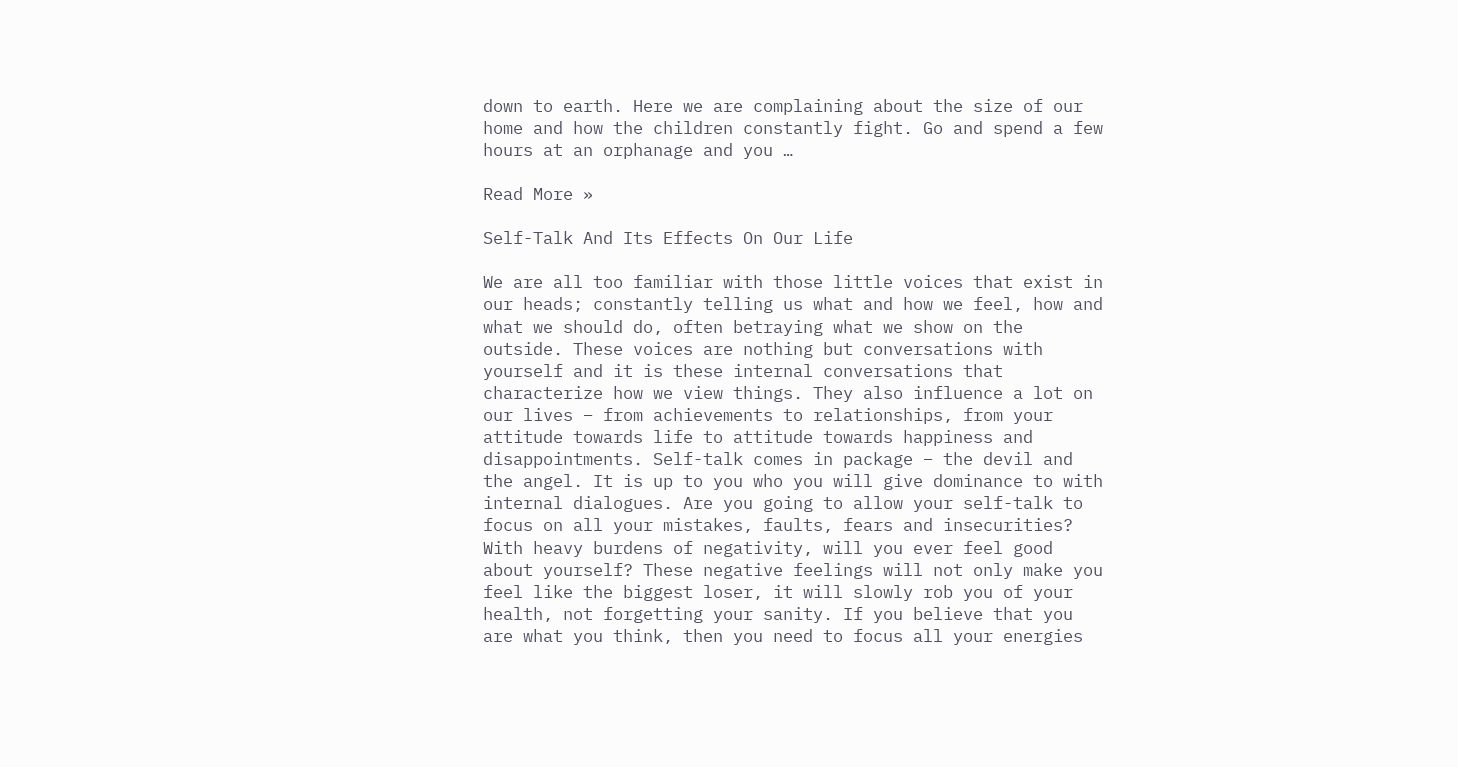down to earth. Here we are complaining about the size of our home and how the children constantly fight. Go and spend a few hours at an orphanage and you …

Read More »

Self-Talk And Its Effects On Our Life

We are all too familiar with those little voices that exist in our heads; constantly telling us what and how we feel, how and what we should do, often betraying what we show on the outside. These voices are nothing but conversations with yourself and it is these internal conversations that characterize how we view things. They also influence a lot on our lives – from achievements to relationships, from your attitude towards life to attitude towards happiness and disappointments. Self-talk comes in package – the devil and the angel. It is up to you who you will give dominance to with internal dialogues. Are you going to allow your self-talk to focus on all your mistakes, faults, fears and insecurities? With heavy burdens of negativity, will you ever feel good about yourself? These negative feelings will not only make you feel like the biggest loser, it will slowly rob you of your health, not forgetting your sanity. If you believe that you are what you think, then you need to focus all your energies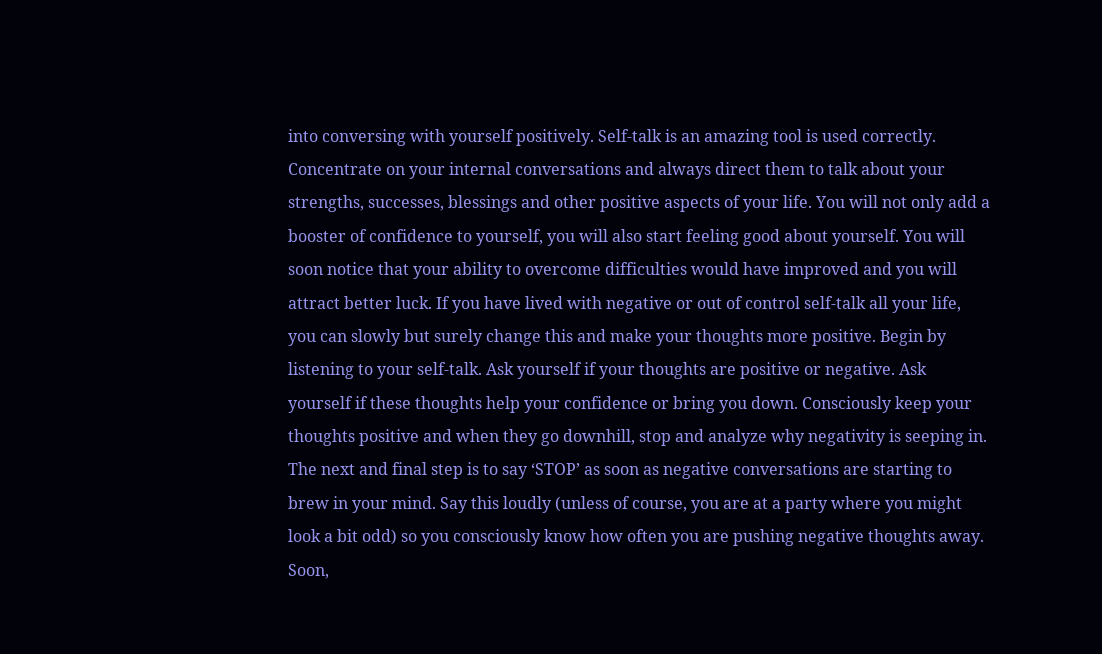into conversing with yourself positively. Self-talk is an amazing tool is used correctly. Concentrate on your internal conversations and always direct them to talk about your strengths, successes, blessings and other positive aspects of your life. You will not only add a booster of confidence to yourself, you will also start feeling good about yourself. You will soon notice that your ability to overcome difficulties would have improved and you will attract better luck. If you have lived with negative or out of control self-talk all your life, you can slowly but surely change this and make your thoughts more positive. Begin by listening to your self-talk. Ask yourself if your thoughts are positive or negative. Ask yourself if these thoughts help your confidence or bring you down. Consciously keep your thoughts positive and when they go downhill, stop and analyze why negativity is seeping in. The next and final step is to say ‘STOP’ as soon as negative conversations are starting to brew in your mind. Say this loudly (unless of course, you are at a party where you might look a bit odd) so you consciously know how often you are pushing negative thoughts away. Soon,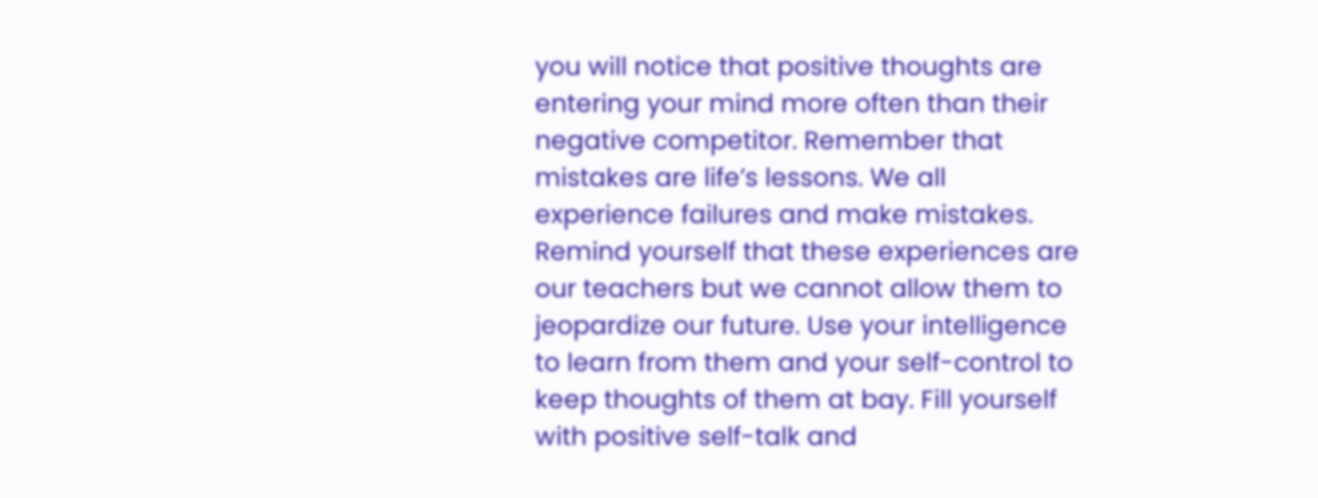you will notice that positive thoughts are entering your mind more often than their negative competitor. Remember that mistakes are life’s lessons. We all experience failures and make mistakes. Remind yourself that these experiences are our teachers but we cannot allow them to jeopardize our future. Use your intelligence to learn from them and your self-control to keep thoughts of them at bay. Fill yourself with positive self-talk and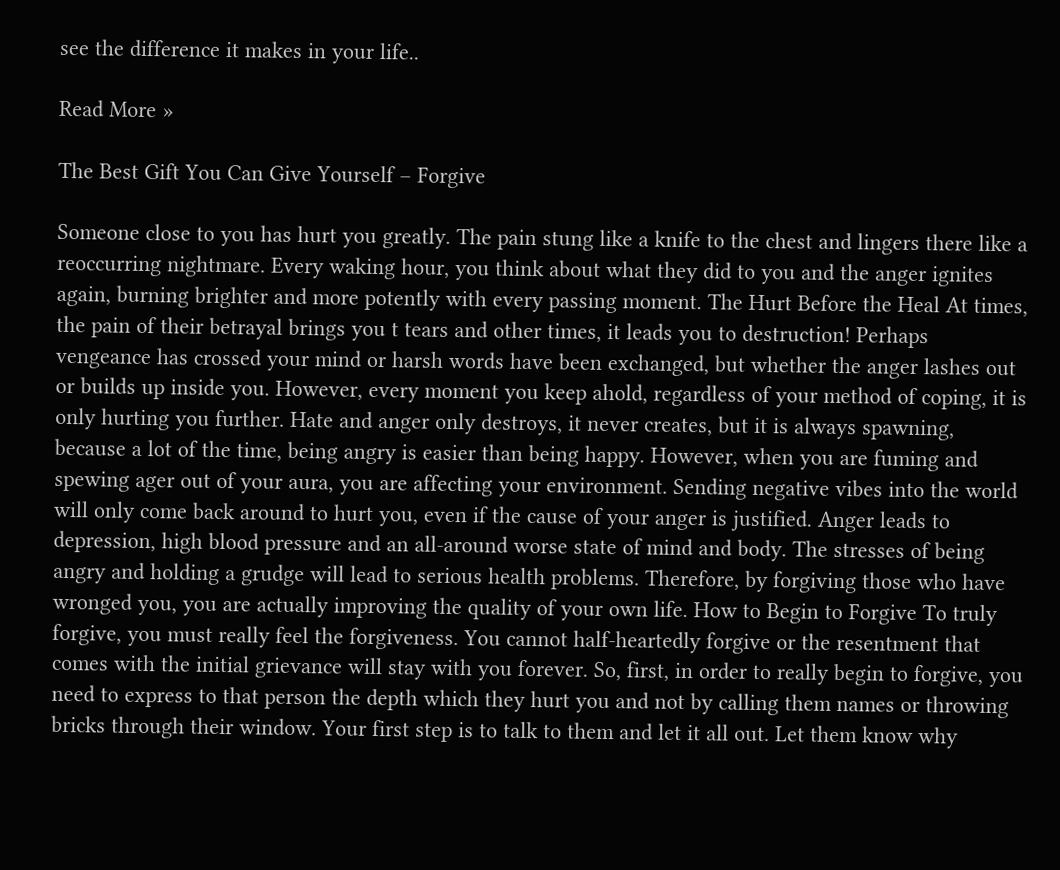see the difference it makes in your life..

Read More »

The Best Gift You Can Give Yourself – Forgive

Someone close to you has hurt you greatly. The pain stung like a knife to the chest and lingers there like a reoccurring nightmare. Every waking hour, you think about what they did to you and the anger ignites again, burning brighter and more potently with every passing moment. The Hurt Before the Heal At times, the pain of their betrayal brings you t tears and other times, it leads you to destruction! Perhaps vengeance has crossed your mind or harsh words have been exchanged, but whether the anger lashes out or builds up inside you. However, every moment you keep ahold, regardless of your method of coping, it is only hurting you further. Hate and anger only destroys, it never creates, but it is always spawning, because a lot of the time, being angry is easier than being happy. However, when you are fuming and spewing ager out of your aura, you are affecting your environment. Sending negative vibes into the world will only come back around to hurt you, even if the cause of your anger is justified. Anger leads to depression, high blood pressure and an all-around worse state of mind and body. The stresses of being angry and holding a grudge will lead to serious health problems. Therefore, by forgiving those who have wronged you, you are actually improving the quality of your own life. How to Begin to Forgive To truly forgive, you must really feel the forgiveness. You cannot half-heartedly forgive or the resentment that comes with the initial grievance will stay with you forever. So, first, in order to really begin to forgive, you need to express to that person the depth which they hurt you and not by calling them names or throwing bricks through their window. Your first step is to talk to them and let it all out. Let them know why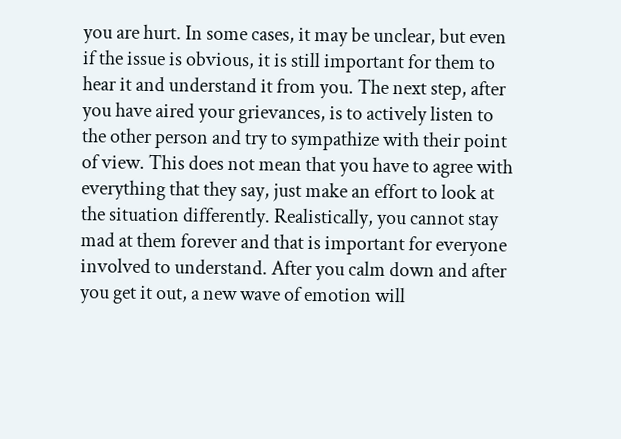you are hurt. In some cases, it may be unclear, but even if the issue is obvious, it is still important for them to hear it and understand it from you. The next step, after you have aired your grievances, is to actively listen to the other person and try to sympathize with their point of view. This does not mean that you have to agree with everything that they say, just make an effort to look at the situation differently. Realistically, you cannot stay mad at them forever and that is important for everyone involved to understand. After you calm down and after you get it out, a new wave of emotion will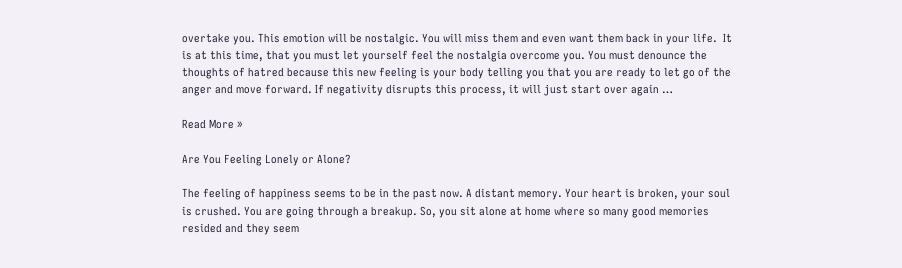overtake you. This emotion will be nostalgic. You will miss them and even want them back in your life.  It is at this time, that you must let yourself feel the nostalgia overcome you. You must denounce the thoughts of hatred because this new feeling is your body telling you that you are ready to let go of the anger and move forward. If negativity disrupts this process, it will just start over again …

Read More »

Are You Feeling Lonely or Alone?

The feeling of happiness seems to be in the past now. A distant memory. Your heart is broken, your soul is crushed. You are going through a breakup. So, you sit alone at home where so many good memories resided and they seem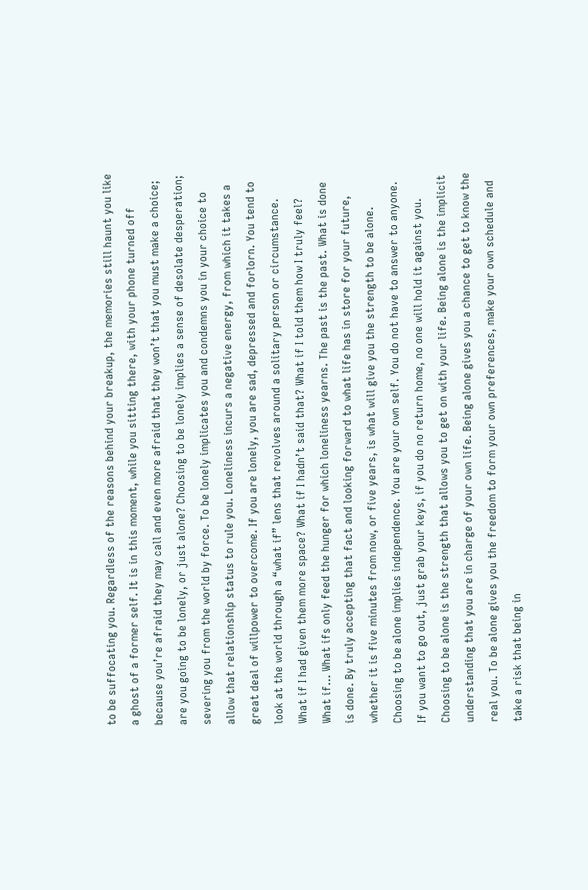to be suffocating you. Regardless of the reasons behind your breakup, the memories still haunt you like a ghost of a former self. It is in this moment, while you sitting there, with your phone turned off because you’re afraid they may call and even more afraid that they won’t that you must make a choice; are you going to be lonely, or just alone? Choosing to be lonely implies a sense of desolate desperation; severing you from the world by force. To be lonely implicates you and condemns you in your choice to allow that relationship status to rule you. Loneliness incurs a negative energy, from which it takes a great deal of willpower to overcome. If you are lonely, you are sad, depressed and forlorn. You tend to look at the world through a “what if” lens that revolves around a solitary person or circumstance. What if I had given them more space? What if I hadn’t said that? What if I told them how I truly feel? What if… What ifs only feed the hunger for which loneliness yearns. The past is the past. What is done is done. By truly accepting that fact and looking forward to what life has in store for your future, whether it is five minutes from now, or five years, is what will give you the strength to be alone. Choosing to be alone implies independence. You are your own self. You do not have to answer to anyone. If you want to go out, just grab your keys, if you do no return home, no one will hold it against you. Choosing to be alone is the strength that allows you to get on with your life. Being alone is the implicit understanding that you are in charge of your own life. Being alone gives you a chance to get to know the real you. To be alone gives you the freedom to form your own preferences, make your own schedule and take a risk that being in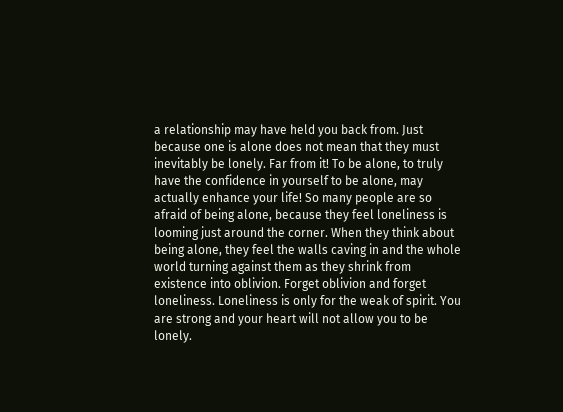a relationship may have held you back from. Just because one is alone does not mean that they must inevitably be lonely. Far from it! To be alone, to truly have the confidence in yourself to be alone, may actually enhance your life! So many people are so afraid of being alone, because they feel loneliness is looming just around the corner. When they think about being alone, they feel the walls caving in and the whole world turning against them as they shrink from existence into oblivion. Forget oblivion and forget loneliness. Loneliness is only for the weak of spirit. You are strong and your heart will not allow you to be lonely.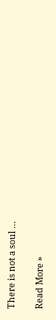There is not a soul …

Read More »